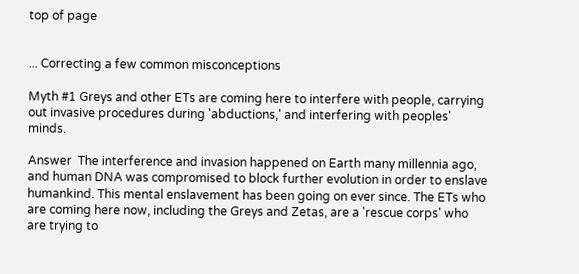top of page


... Correcting a few common misconceptions

Myth #1 Greys and other ETs are coming here to interfere with people, carrying out invasive procedures during 'abductions,' and interfering with peoples' minds.

Answer  The interference and invasion happened on Earth many millennia ago, and human DNA was compromised to block further evolution in order to enslave humankind. This mental enslavement has been going on ever since. The ETs who are coming here now, including the Greys and Zetas, are a 'rescue corps' who are trying to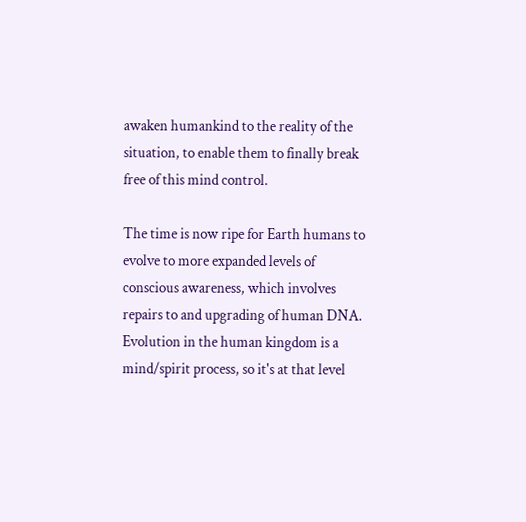awaken humankind to the reality of the situation, to enable them to finally break free of this mind control.

The time is now ripe for Earth humans to evolve to more expanded levels of conscious awareness, which involves repairs to and upgrading of human DNA. Evolution in the human kingdom is a mind/spirit process, so it's at that level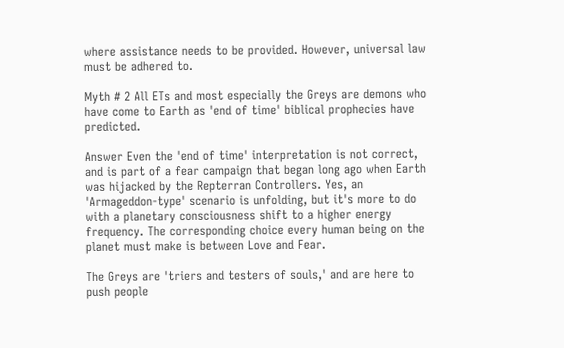where assistance needs to be provided. However, universal law must be adhered to.

Myth # 2 All ETs and most especially the Greys are demons who have come to Earth as 'end of time' biblical prophecies have predicted.

Answer Even the 'end of time' interpretation is not correct, and is part of a fear campaign that began long ago when Earth was hijacked by the Repterran Controllers. Yes, an 'Armageddon-type' scenario is unfolding, but it's more to do with a planetary consciousness shift to a higher energy frequency. The corresponding choice every human being on the planet must make is between Love and Fear.

The Greys are 'triers and testers of souls,' and are here to push people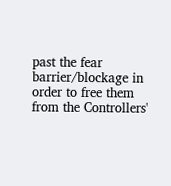past the fear barrier/blockage in order to free them from the Controllers'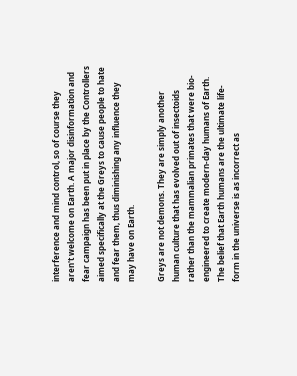interference and mind control, so of course they aren't welcome on Earth. A major disinformation and fear campaign has been put in place by the Controllers aimed specifically at the Greys to cause people to hate and fear them, thus diminishing any influence they may have on Earth.

Greys are not demons. They are simply another human culture that has evolved out of insectoids rather than the mammalian primates that were bio-engineered to create modern-day humans of Earth. The belief that Earth humans are the ultimate life-form in the universe is as incorrect as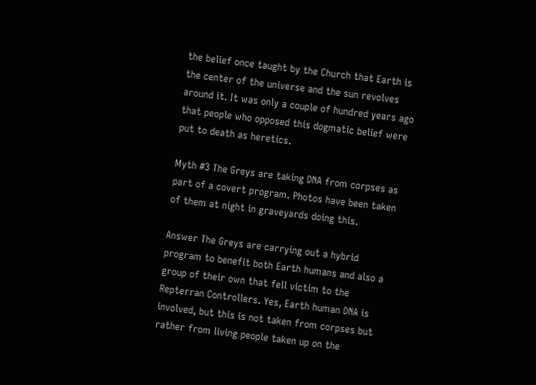the belief once taught by the Church that Earth is the center of the universe and the sun revolves around it. It was only a couple of hundred years ago that people who opposed this dogmatic belief were put to death as heretics.

Myth #3 The Greys are taking DNA from corpses as part of a covert program. Photos have been taken of them at night in graveyards doing this.

Answer The Greys are carrying out a hybrid program to benefit both Earth humans and also a group of their own that fell victim to the Repterran Controllers. Yes, Earth human DNA is involved, but this is not taken from corpses but rather from living people taken up on the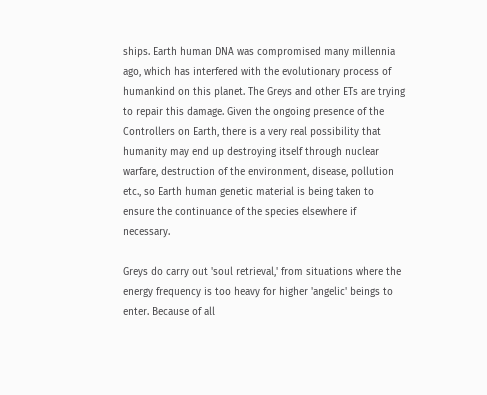ships. Earth human DNA was compromised many millennia ago, which has interfered with the evolutionary process of humankind on this planet. The Greys and other ETs are trying to repair this damage. Given the ongoing presence of the Controllers on Earth, there is a very real possibility that humanity may end up destroying itself through nuclear warfare, destruction of the environment, disease, pollution etc., so Earth human genetic material is being taken to ensure the continuance of the species elsewhere if necessary.

Greys do carry out 'soul retrieval,' from situations where the energy frequency is too heavy for higher 'angelic' beings to enter. Because of all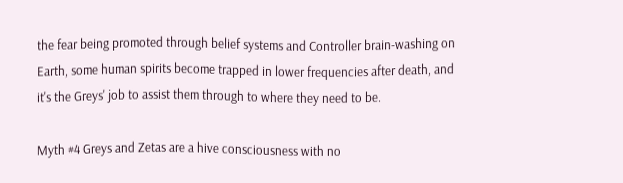the fear being promoted through belief systems and Controller brain-washing on Earth, some human spirits become trapped in lower frequencies after death, and it's the Greys' job to assist them through to where they need to be.

Myth #4 Greys and Zetas are a hive consciousness with no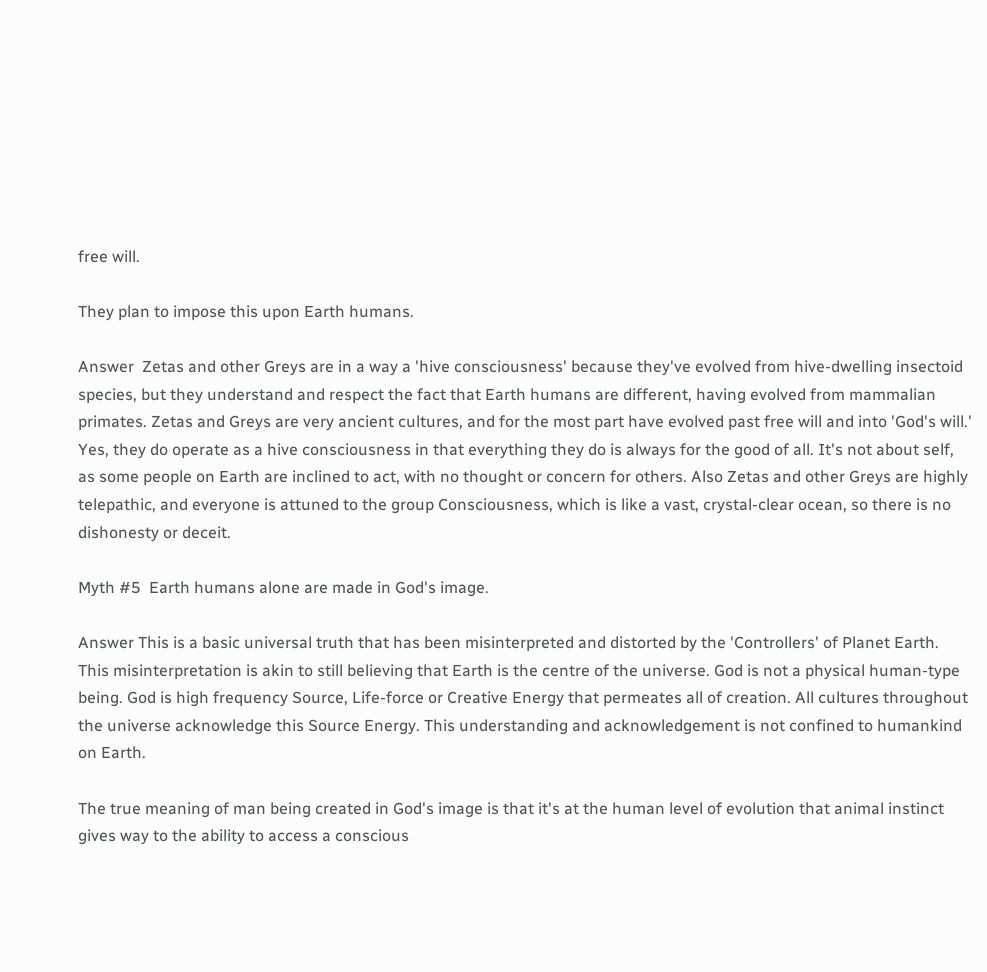free will.

They plan to impose this upon Earth humans.

Answer  Zetas and other Greys are in a way a 'hive consciousness' because they've evolved from hive-dwelling insectoid species, but they understand and respect the fact that Earth humans are different, having evolved from mammalian primates. Zetas and Greys are very ancient cultures, and for the most part have evolved past free will and into 'God's will.' Yes, they do operate as a hive consciousness in that everything they do is always for the good of all. It's not about self, as some people on Earth are inclined to act, with no thought or concern for others. Also Zetas and other Greys are highly telepathic, and everyone is attuned to the group Consciousness, which is like a vast, crystal-clear ocean, so there is no dishonesty or deceit.

Myth #5  Earth humans alone are made in God's image.

Answer This is a basic universal truth that has been misinterpreted and distorted by the 'Controllers' of Planet Earth. This misinterpretation is akin to still believing that Earth is the centre of the universe. God is not a physical human-type being. God is high frequency Source, Life-force or Creative Energy that permeates all of creation. All cultures throughout the universe acknowledge this Source Energy. This understanding and acknowledgement is not confined to humankind on Earth.

The true meaning of man being created in God's image is that it's at the human level of evolution that animal instinct gives way to the ability to access a conscious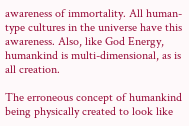awareness of immortality. All human-type cultures in the universe have this awareness. Also, like God Energy, humankind is multi-dimensional, as is all creation.

The erroneous concept of humankind being physically created to look like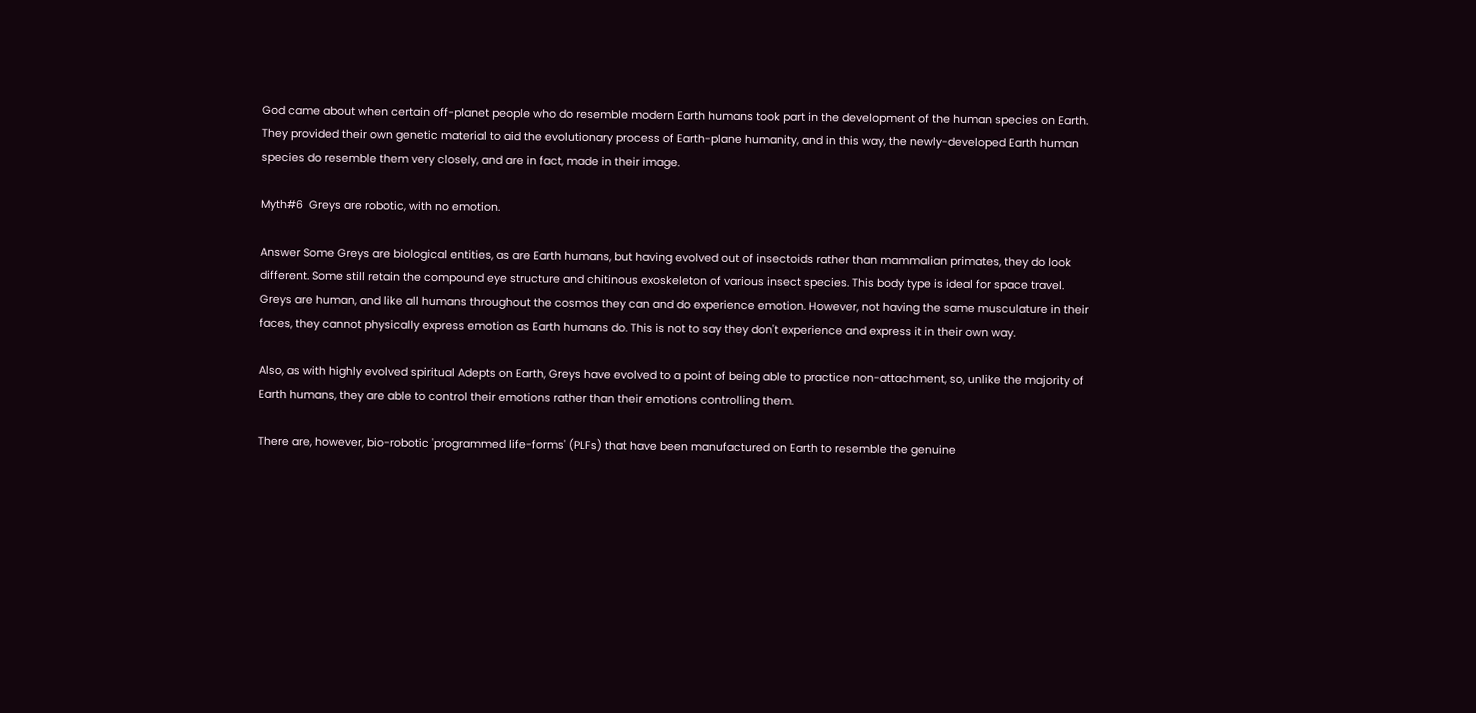God came about when certain off-planet people who do resemble modern Earth humans took part in the development of the human species on Earth. They provided their own genetic material to aid the evolutionary process of Earth-plane humanity, and in this way, the newly-developed Earth human species do resemble them very closely, and are in fact, made in their image.

Myth#6  Greys are robotic, with no emotion.

Answer Some Greys are biological entities, as are Earth humans, but having evolved out of insectoids rather than mammalian primates, they do look different. Some still retain the compound eye structure and chitinous exoskeleton of various insect species. This body type is ideal for space travel. Greys are human, and like all humans throughout the cosmos they can and do experience emotion. However, not having the same musculature in their faces, they cannot physically express emotion as Earth humans do. This is not to say they don't experience and express it in their own way.

Also, as with highly evolved spiritual Adepts on Earth, Greys have evolved to a point of being able to practice non-attachment, so, unlike the majority of Earth humans, they are able to control their emotions rather than their emotions controlling them.

There are, however, bio-robotic 'programmed life-forms' (PLFs) that have been manufactured on Earth to resemble the genuine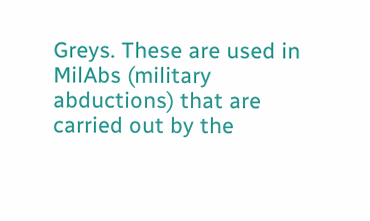Greys. These are used in MilAbs (military abductions) that are carried out by the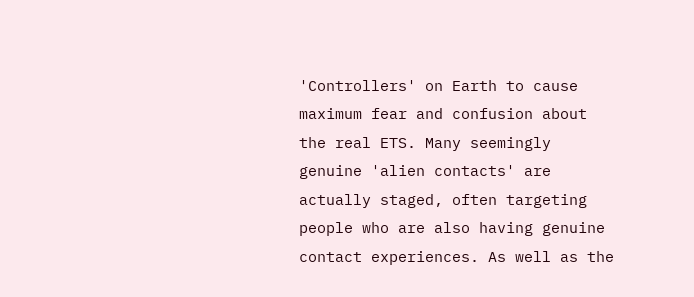'Controllers' on Earth to cause maximum fear and confusion about the real ETS. Many seemingly genuine 'alien contacts' are actually staged, often targeting people who are also having genuine contact experiences. As well as the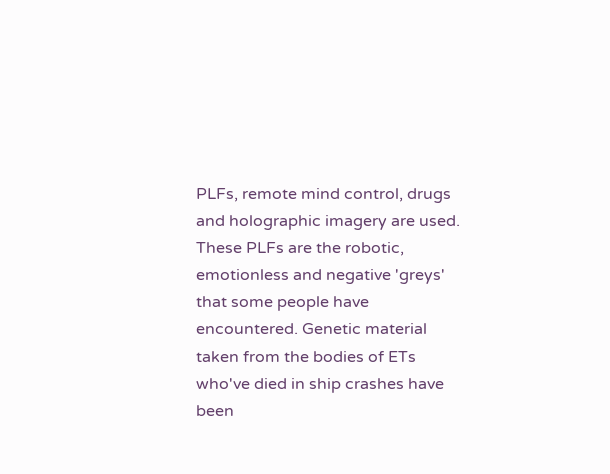PLFs, remote mind control, drugs and holographic imagery are used. These PLFs are the robotic, emotionless and negative 'greys' that some people have encountered. Genetic material taken from the bodies of ETs who've died in ship crashes have been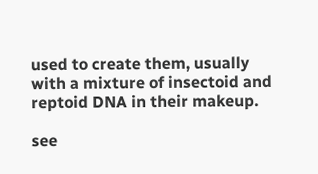used to create them, usually with a mixture of insectoid and reptoid DNA in their makeup.

see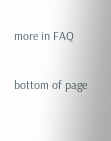more in FAQ

bottom of page